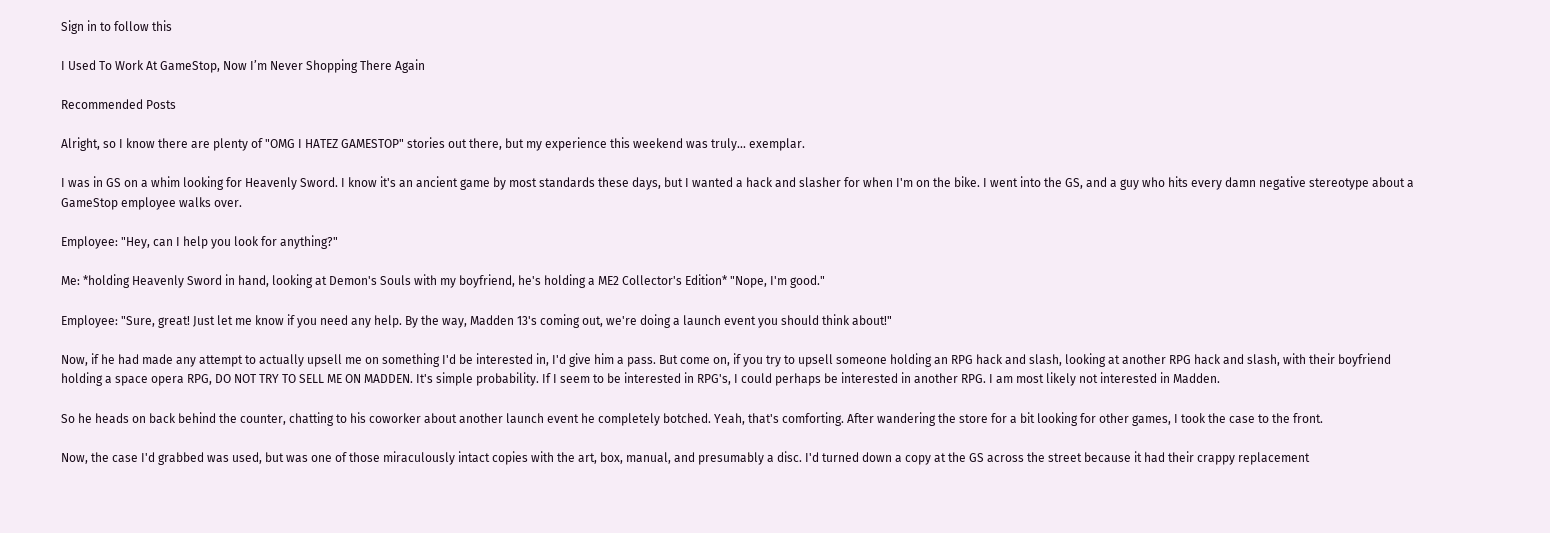Sign in to follow this

I Used To Work At GameStop, Now I’m Never Shopping There Again

Recommended Posts

Alright, so I know there are plenty of "OMG I HATEZ GAMESTOP" stories out there, but my experience this weekend was truly... exemplar.

I was in GS on a whim looking for Heavenly Sword. I know it's an ancient game by most standards these days, but I wanted a hack and slasher for when I'm on the bike. I went into the GS, and a guy who hits every damn negative stereotype about a GameStop employee walks over.

Employee: "Hey, can I help you look for anything?"

Me: *holding Heavenly Sword in hand, looking at Demon's Souls with my boyfriend, he's holding a ME2 Collector's Edition* "Nope, I'm good."

Employee: "Sure, great! Just let me know if you need any help. By the way, Madden 13's coming out, we're doing a launch event you should think about!"

Now, if he had made any attempt to actually upsell me on something I'd be interested in, I'd give him a pass. But come on, if you try to upsell someone holding an RPG hack and slash, looking at another RPG hack and slash, with their boyfriend holding a space opera RPG, DO NOT TRY TO SELL ME ON MADDEN. It's simple probability. If I seem to be interested in RPG's, I could perhaps be interested in another RPG. I am most likely not interested in Madden.

So he heads on back behind the counter, chatting to his coworker about another launch event he completely botched. Yeah, that's comforting. After wandering the store for a bit looking for other games, I took the case to the front.

Now, the case I'd grabbed was used, but was one of those miraculously intact copies with the art, box, manual, and presumably a disc. I'd turned down a copy at the GS across the street because it had their crappy replacement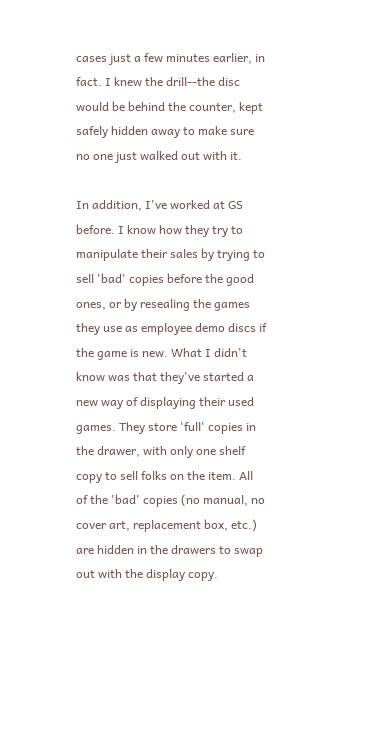cases just a few minutes earlier, in fact. I knew the drill--the disc would be behind the counter, kept safely hidden away to make sure no one just walked out with it.

In addition, I've worked at GS before. I know how they try to manipulate their sales by trying to sell 'bad' copies before the good ones, or by resealing the games they use as employee demo discs if the game is new. What I didn't know was that they've started a new way of displaying their used games. They store 'full' copies in the drawer, with only one shelf copy to sell folks on the item. All of the 'bad' copies (no manual, no cover art, replacement box, etc.) are hidden in the drawers to swap out with the display copy.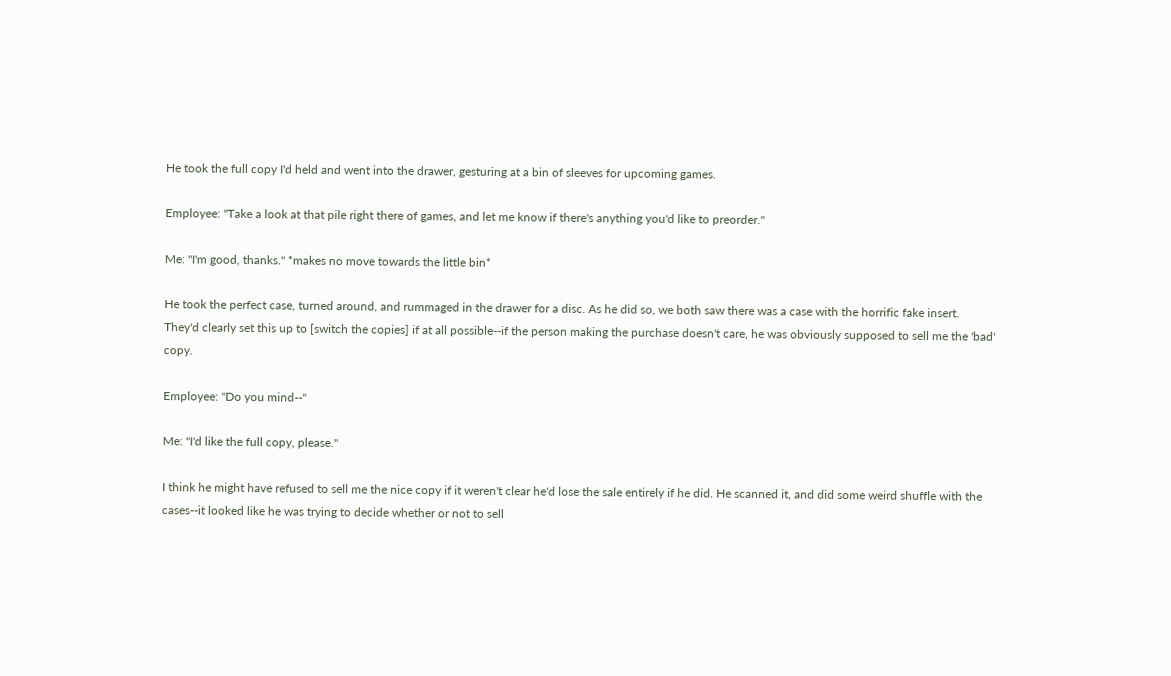He took the full copy I'd held and went into the drawer, gesturing at a bin of sleeves for upcoming games.

Employee: "Take a look at that pile right there of games, and let me know if there's anything you'd like to preorder."

Me: "I'm good, thanks." *makes no move towards the little bin*

He took the perfect case, turned around, and rummaged in the drawer for a disc. As he did so, we both saw there was a case with the horrific fake insert. They'd clearly set this up to [switch the copies] if at all possible--if the person making the purchase doesn't care, he was obviously supposed to sell me the 'bad' copy.

Employee: "Do you mind--"

Me: "I'd like the full copy, please."

I think he might have refused to sell me the nice copy if it weren't clear he'd lose the sale entirely if he did. He scanned it, and did some weird shuffle with the cases--it looked like he was trying to decide whether or not to sell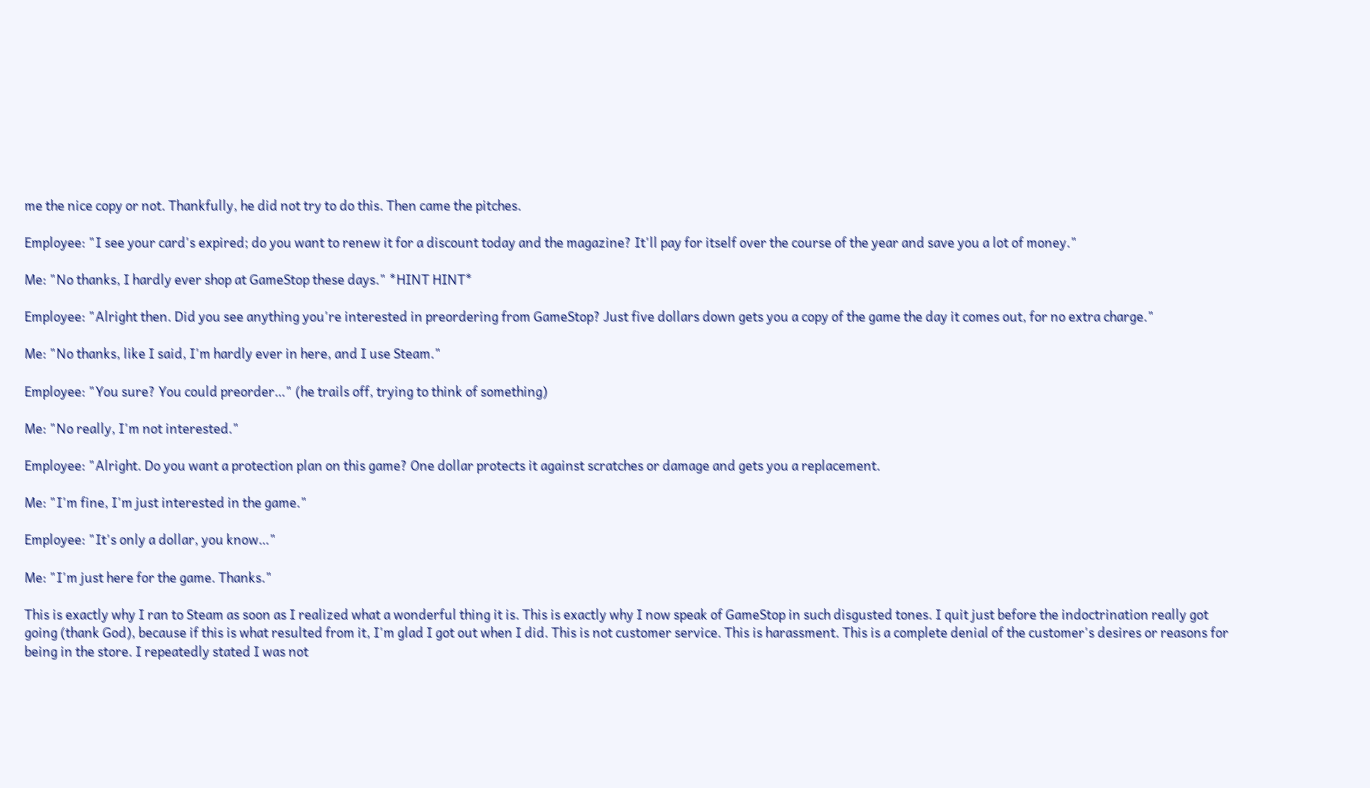me the nice copy or not. Thankfully, he did not try to do this. Then came the pitches.

Employee: "I see your card's expired; do you want to renew it for a discount today and the magazine? It'll pay for itself over the course of the year and save you a lot of money."

Me: "No thanks, I hardly ever shop at GameStop these days." *HINT HINT*

Employee: "Alright then. Did you see anything you're interested in preordering from GameStop? Just five dollars down gets you a copy of the game the day it comes out, for no extra charge."

Me: "No thanks, like I said, I'm hardly ever in here, and I use Steam."

Employee: "You sure? You could preorder…" (he trails off, trying to think of something)

Me: "No really, I'm not interested."

Employee: "Alright. Do you want a protection plan on this game? One dollar protects it against scratches or damage and gets you a replacement.

Me: "I'm fine, I'm just interested in the game."

Employee: "It's only a dollar, you know…"

Me: "I'm just here for the game. Thanks."

This is exactly why I ran to Steam as soon as I realized what a wonderful thing it is. This is exactly why I now speak of GameStop in such disgusted tones. I quit just before the indoctrination really got going (thank God), because if this is what resulted from it, I'm glad I got out when I did. This is not customer service. This is harassment. This is a complete denial of the customer's desires or reasons for being in the store. I repeatedly stated I was not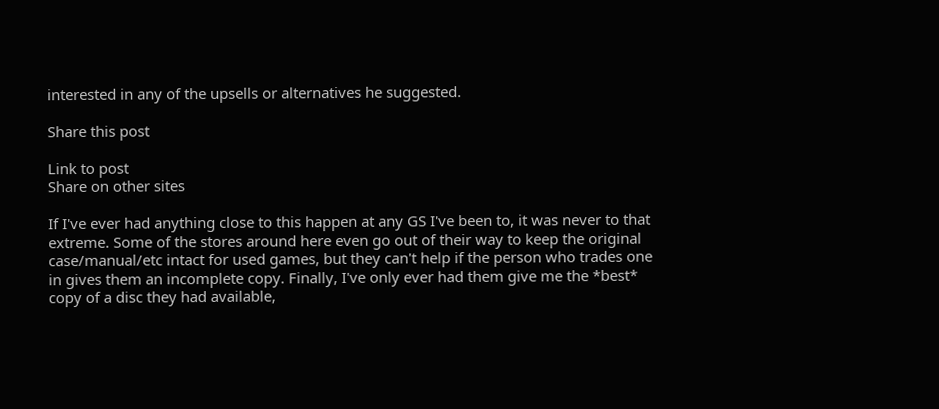interested in any of the upsells or alternatives he suggested.

Share this post

Link to post
Share on other sites

If I've ever had anything close to this happen at any GS I've been to, it was never to that extreme. Some of the stores around here even go out of their way to keep the original case/manual/etc intact for used games, but they can't help if the person who trades one in gives them an incomplete copy. Finally, I've only ever had them give me the *best* copy of a disc they had available,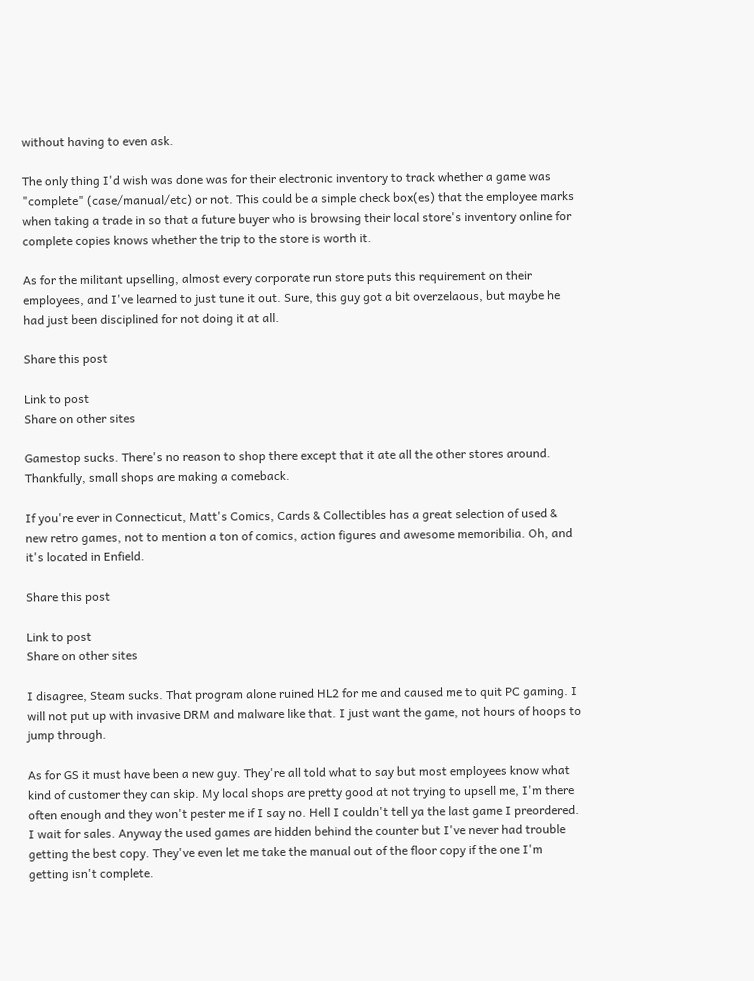without having to even ask.

The only thing I'd wish was done was for their electronic inventory to track whether a game was "complete" (case/manual/etc) or not. This could be a simple check box(es) that the employee marks when taking a trade in so that a future buyer who is browsing their local store's inventory online for complete copies knows whether the trip to the store is worth it.

As for the militant upselling, almost every corporate run store puts this requirement on their employees, and I've learned to just tune it out. Sure, this guy got a bit overzelaous, but maybe he had just been disciplined for not doing it at all.

Share this post

Link to post
Share on other sites

Gamestop sucks. There's no reason to shop there except that it ate all the other stores around. Thankfully, small shops are making a comeback.

If you're ever in Connecticut, Matt's Comics, Cards & Collectibles has a great selection of used & new retro games, not to mention a ton of comics, action figures and awesome memoribilia. Oh, and it's located in Enfield.

Share this post

Link to post
Share on other sites

I disagree, Steam sucks. That program alone ruined HL2 for me and caused me to quit PC gaming. I will not put up with invasive DRM and malware like that. I just want the game, not hours of hoops to jump through.

As for GS it must have been a new guy. They're all told what to say but most employees know what kind of customer they can skip. My local shops are pretty good at not trying to upsell me, I'm there often enough and they won't pester me if I say no. Hell I couldn't tell ya the last game I preordered. I wait for sales. Anyway the used games are hidden behind the counter but I've never had trouble getting the best copy. They've even let me take the manual out of the floor copy if the one I'm getting isn't complete.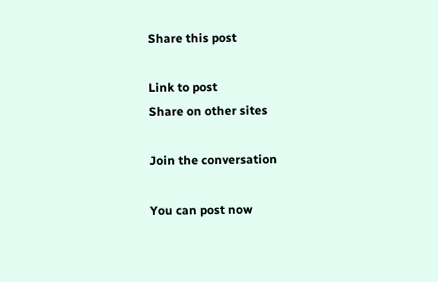Share this post

Link to post
Share on other sites

Join the conversation

You can post now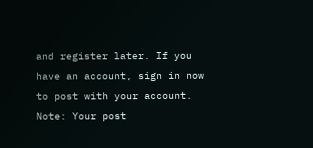and register later. If you have an account, sign in now to post with your account.
Note: Your post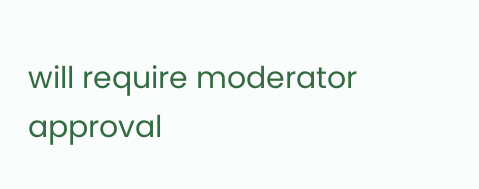will require moderator approval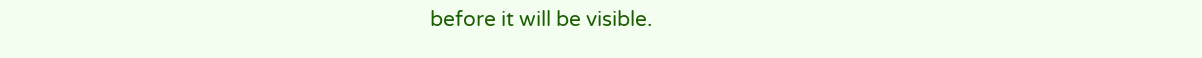before it will be visible.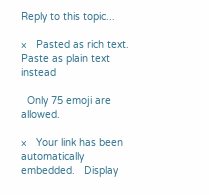Reply to this topic...

×   Pasted as rich text.   Paste as plain text instead

  Only 75 emoji are allowed.

×   Your link has been automatically embedded.   Display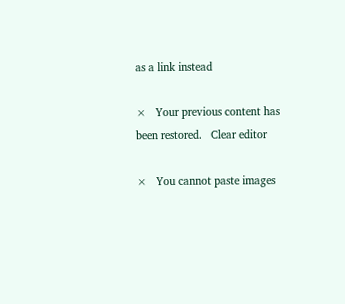as a link instead

×   Your previous content has been restored.   Clear editor

×   You cannot paste images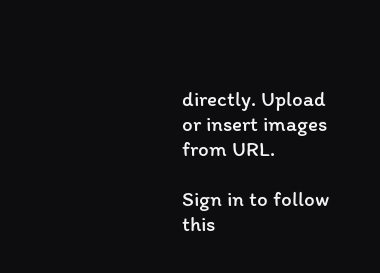directly. Upload or insert images from URL.

Sign in to follow this